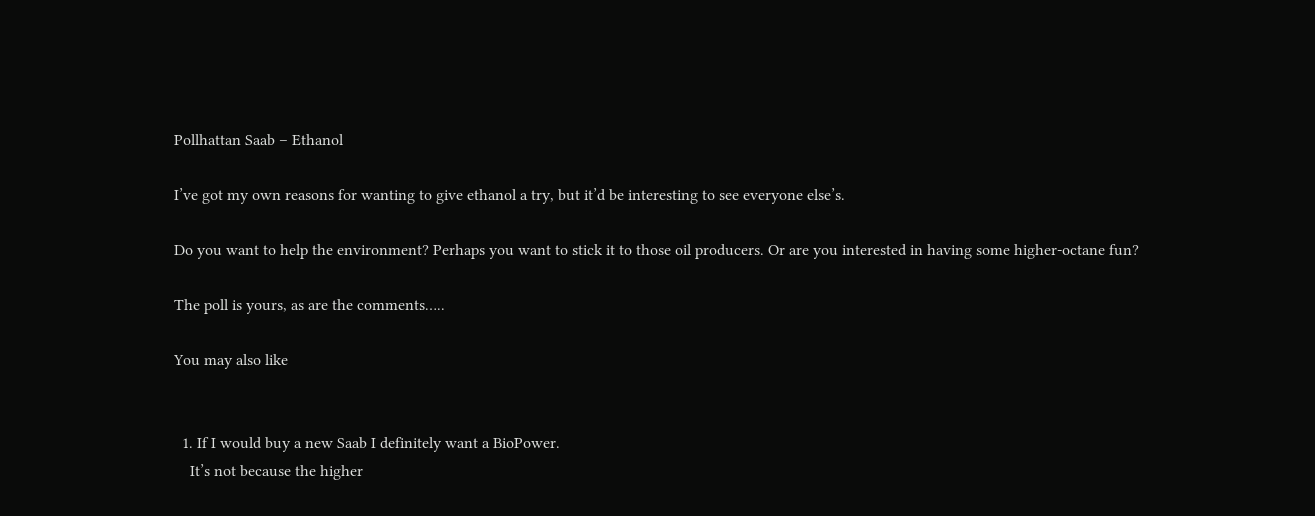Pollhattan Saab – Ethanol

I’ve got my own reasons for wanting to give ethanol a try, but it’d be interesting to see everyone else’s.

Do you want to help the environment? Perhaps you want to stick it to those oil producers. Or are you interested in having some higher-octane fun?

The poll is yours, as are the comments…..

You may also like


  1. If I would buy a new Saab I definitely want a BioPower.
    It’s not because the higher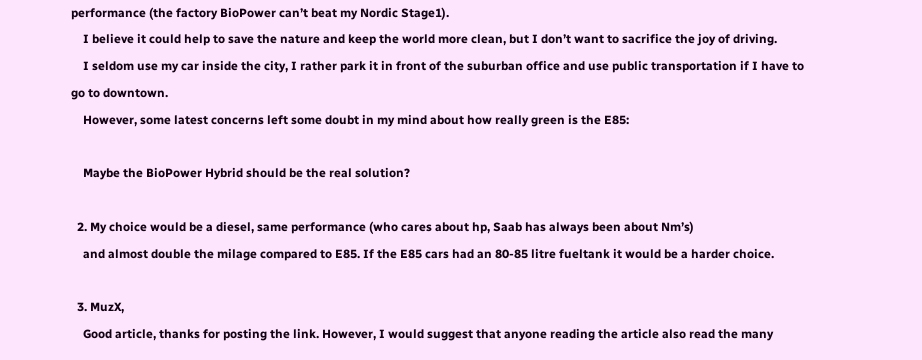performance (the factory BioPower can’t beat my Nordic Stage1).
    I believe it could help to save the nature and keep the world more clean, but I don’t want to sacrifice the joy of driving.
    I seldom use my car inside the city, I rather park it in front of the suburban office and use public transportation if I have to go to downtown.
    However, some latest concerns left some doubt in my mind about how really green is the E85:

    Maybe the BioPower Hybrid should be the real solution?

  2. My choice would be a diesel, same performance (who cares about hp, Saab has always been about Nm’s)
    and almost double the milage compared to E85. If the E85 cars had an 80-85 litre fueltank it would be a harder choice.

  3. MuzX,
    Good article, thanks for posting the link. However, I would suggest that anyone reading the article also read the many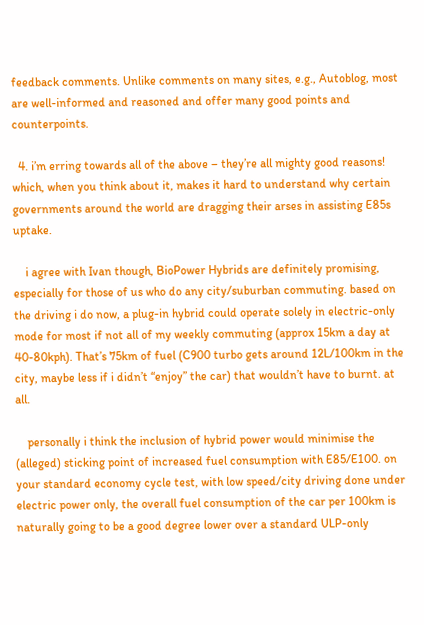feedback comments. Unlike comments on many sites, e.g., Autoblog, most are well-informed and reasoned and offer many good points and counterpoints.

  4. i’m erring towards all of the above – they’re all mighty good reasons! which, when you think about it, makes it hard to understand why certain governments around the world are dragging their arses in assisting E85s uptake.

    i agree with Ivan though, BioPower Hybrids are definitely promising, especially for those of us who do any city/suburban commuting. based on the driving i do now, a plug-in hybrid could operate solely in electric-only mode for most if not all of my weekly commuting (approx 15km a day at 40-80kph). That’s 75km of fuel (C900 turbo gets around 12L/100km in the city, maybe less if i didn’t “enjoy” the car) that wouldn’t have to burnt. at all.

    personally i think the inclusion of hybrid power would minimise the (alleged) sticking point of increased fuel consumption with E85/E100. on your standard economy cycle test, with low speed/city driving done under electric power only, the overall fuel consumption of the car per 100km is naturally going to be a good degree lower over a standard ULP-only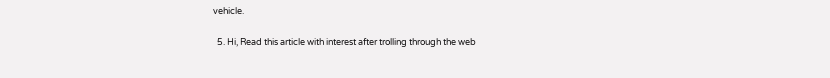vehicle.

  5. Hi, Read this article with interest after trolling through the web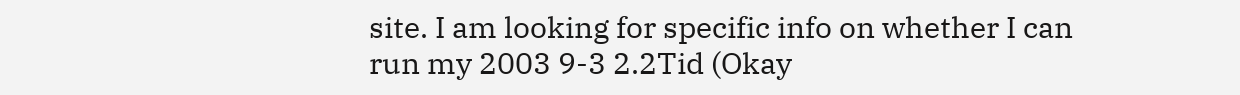site. I am looking for specific info on whether I can run my 2003 9-3 2.2Tid (Okay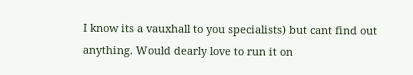I know its a vauxhall to you specialists) but cant find out anything. Would dearly love to run it on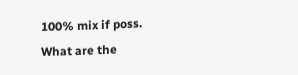100% mix if poss. What are the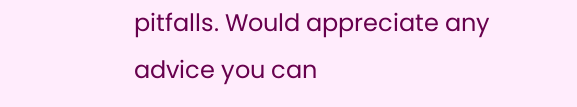pitfalls. Would appreciate any advice you can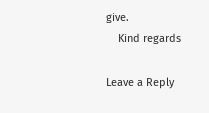give.
    Kind regards

Leave a Reply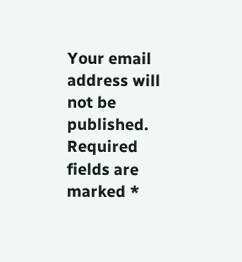Your email address will not be published. Required fields are marked *